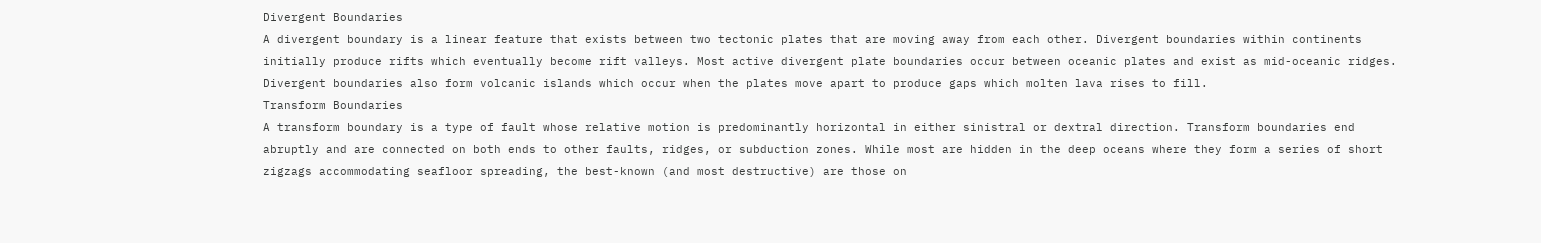Divergent Boundaries
A divergent boundary is a linear feature that exists between two tectonic plates that are moving away from each other. Divergent boundaries within continents initially produce rifts which eventually become rift valleys. Most active divergent plate boundaries occur between oceanic plates and exist as mid-oceanic ridges. Divergent boundaries also form volcanic islands which occur when the plates move apart to produce gaps which molten lava rises to fill.
Transform Boundaries
A transform boundary is a type of fault whose relative motion is predominantly horizontal in either sinistral or dextral direction. Transform boundaries end abruptly and are connected on both ends to other faults, ridges, or subduction zones. While most are hidden in the deep oceans where they form a series of short zigzags accommodating seafloor spreading, the best-known (and most destructive) are those on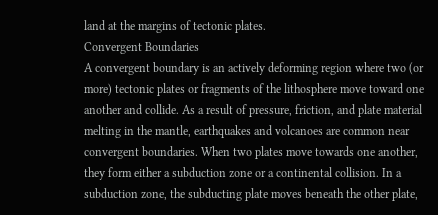land at the margins of tectonic plates.
Convergent Boundaries
A convergent boundary is an actively deforming region where two (or more) tectonic plates or fragments of the lithosphere move toward one another and collide. As a result of pressure, friction, and plate material melting in the mantle, earthquakes and volcanoes are common near convergent boundaries. When two plates move towards one another, they form either a subduction zone or a continental collision. In a subduction zone, the subducting plate moves beneath the other plate,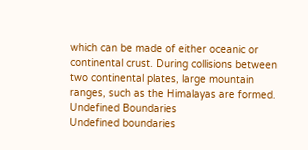which can be made of either oceanic or continental crust. During collisions between two continental plates, large mountain ranges, such as the Himalayas are formed.
Undefined Boundaries
Undefined boundaries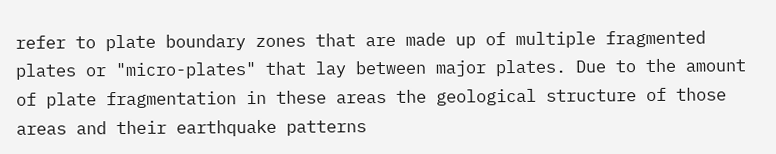refer to plate boundary zones that are made up of multiple fragmented plates or "micro-plates" that lay between major plates. Due to the amount of plate fragmentation in these areas the geological structure of those areas and their earthquake patterns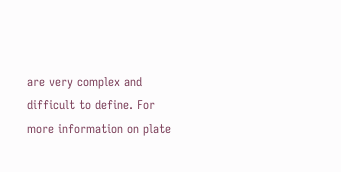are very complex and difficult to define. For more information on plate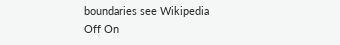boundaries see Wikipedia
Off On